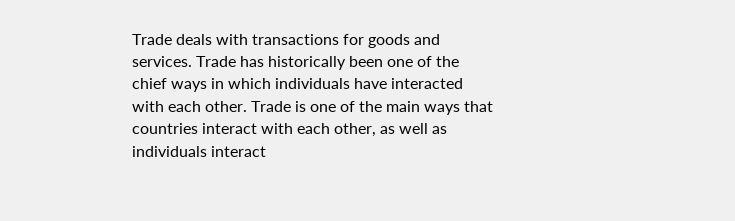Trade deals with transactions for goods and services. Trade has historically been one of the chief ways in which individuals have interacted with each other. Trade is one of the main ways that countries interact with each other, as well as individuals interact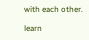with each other.

learn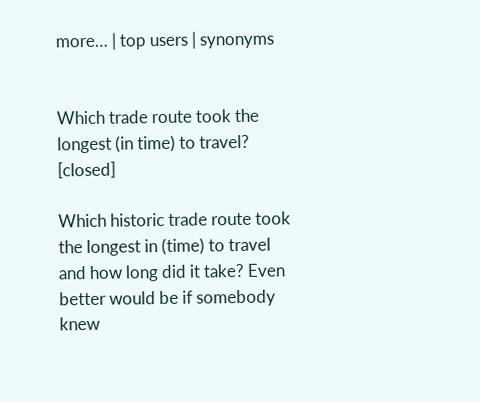more… | top users | synonyms


Which trade route took the longest (in time) to travel? [closed]

Which historic trade route took the longest in (time) to travel and how long did it take? Even better would be if somebody knew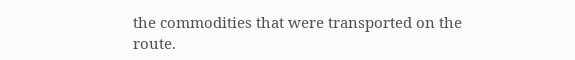the commodities that were transported on the route.